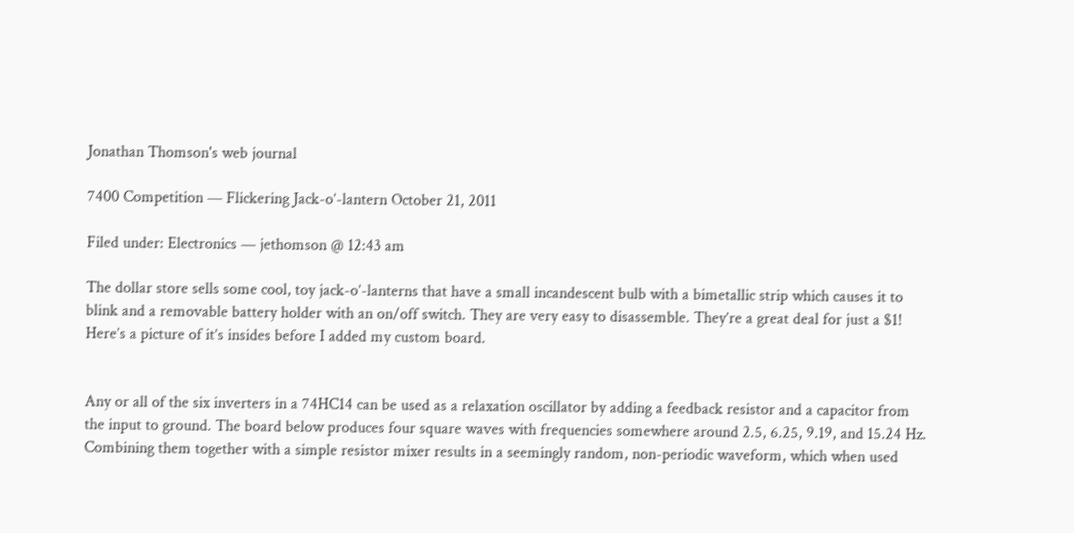Jonathan Thomson's web journal

7400 Competition — Flickering Jack-o’-lantern October 21, 2011

Filed under: Electronics — jethomson @ 12:43 am

The dollar store sells some cool, toy jack-o’-lanterns that have a small incandescent bulb with a bimetallic strip which causes it to blink and a removable battery holder with an on/off switch. They are very easy to disassemble. They’re a great deal for just a $1! Here’s a picture of it’s insides before I added my custom board.


Any or all of the six inverters in a 74HC14 can be used as a relaxation oscillator by adding a feedback resistor and a capacitor from the input to ground. The board below produces four square waves with frequencies somewhere around 2.5, 6.25, 9.19, and 15.24 Hz. Combining them together with a simple resistor mixer results in a seemingly random, non-periodic waveform, which when used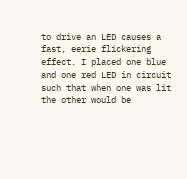to drive an LED causes a fast, eerie flickering effect. I placed one blue and one red LED in circuit such that when one was lit the other would be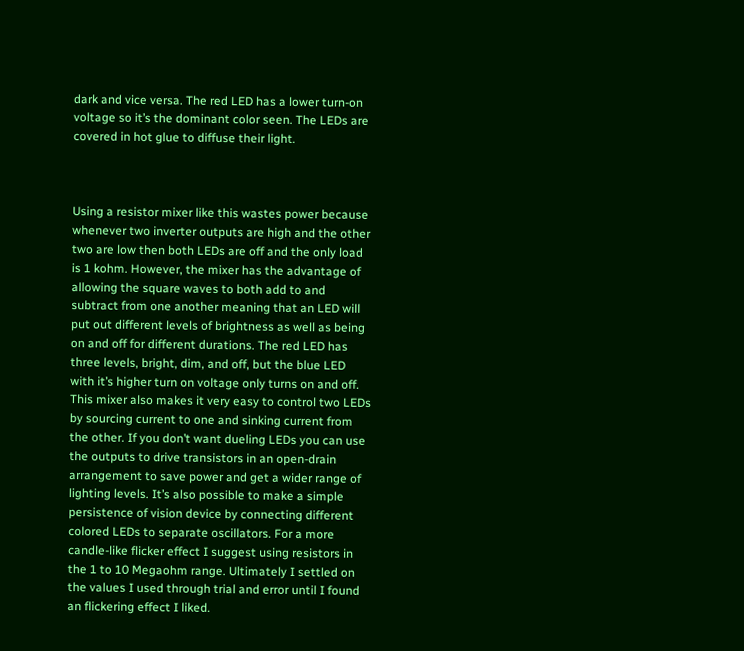dark and vice versa. The red LED has a lower turn-on voltage so it’s the dominant color seen. The LEDs are covered in hot glue to diffuse their light.



Using a resistor mixer like this wastes power because whenever two inverter outputs are high and the other two are low then both LEDs are off and the only load is 1 kohm. However, the mixer has the advantage of allowing the square waves to both add to and subtract from one another meaning that an LED will put out different levels of brightness as well as being on and off for different durations. The red LED has three levels, bright, dim, and off, but the blue LED with it’s higher turn on voltage only turns on and off. This mixer also makes it very easy to control two LEDs by sourcing current to one and sinking current from the other. If you don’t want dueling LEDs you can use the outputs to drive transistors in an open-drain arrangement to save power and get a wider range of lighting levels. It’s also possible to make a simple persistence of vision device by connecting different colored LEDs to separate oscillators. For a more candle-like flicker effect I suggest using resistors in the 1 to 10 Megaohm range. Ultimately I settled on the values I used through trial and error until I found an flickering effect I liked.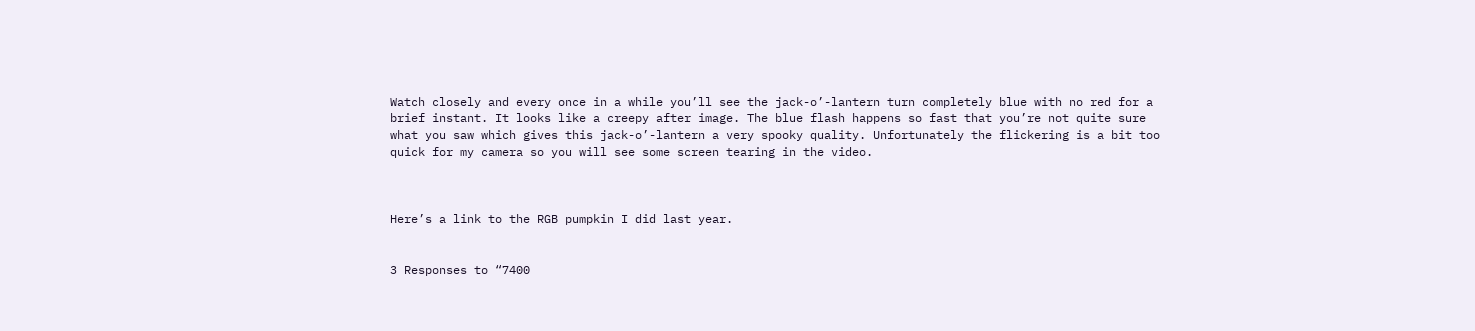Watch closely and every once in a while you’ll see the jack-o’-lantern turn completely blue with no red for a brief instant. It looks like a creepy after image. The blue flash happens so fast that you’re not quite sure what you saw which gives this jack-o’-lantern a very spooky quality. Unfortunately the flickering is a bit too quick for my camera so you will see some screen tearing in the video.



Here’s a link to the RGB pumpkin I did last year.


3 Responses to “7400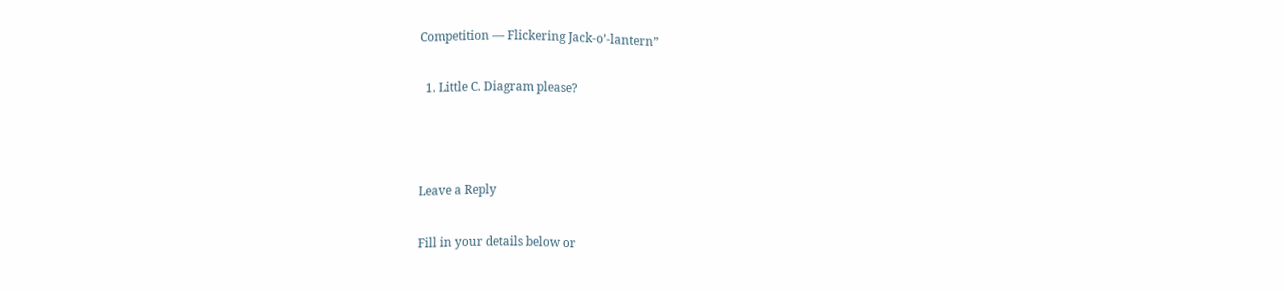Competition — Flickering Jack-o’-lantern”

  1. Little C. Diagram please?



Leave a Reply

Fill in your details below or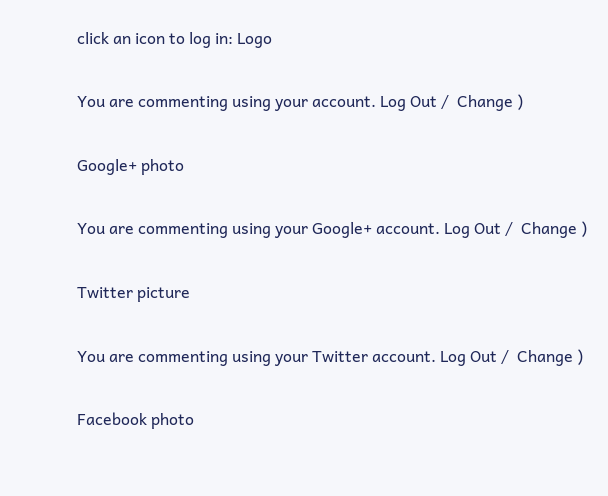click an icon to log in: Logo

You are commenting using your account. Log Out /  Change )

Google+ photo

You are commenting using your Google+ account. Log Out /  Change )

Twitter picture

You are commenting using your Twitter account. Log Out /  Change )

Facebook photo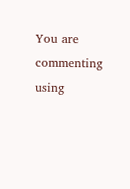You are commenting using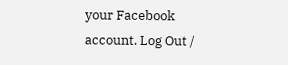your Facebook account. Log Out /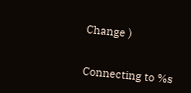Change )


Connecting to %s